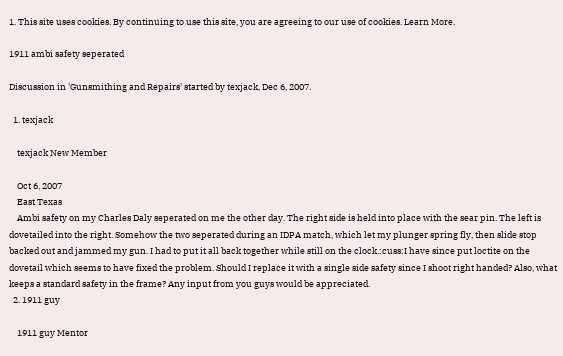1. This site uses cookies. By continuing to use this site, you are agreeing to our use of cookies. Learn More.

1911 ambi safety seperated

Discussion in 'Gunsmithing and Repairs' started by texjack, Dec 6, 2007.

  1. texjack

    texjack New Member

    Oct 6, 2007
    East Texas
    Ambi safety on my Charles Daly seperated on me the other day. The right side is held into place with the sear pin. The left is dovetailed into the right. Somehow the two seperated during an IDPA match, which let my plunger spring fly, then slide stop backed out and jammed my gun. I had to put it all back together while still on the clock.:cuss:I have since put loctite on the dovetail which seems to have fixed the problem. Should I replace it with a single side safety since I shoot right handed? Also, what keeps a standard safety in the frame? Any input from you guys would be appreciated.
  2. 1911 guy

    1911 guy Mentor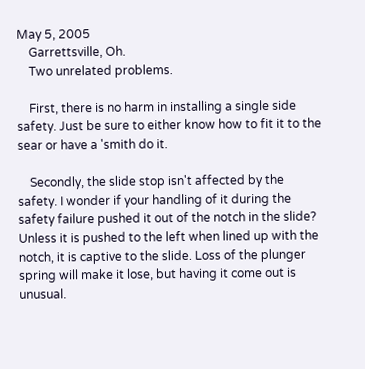May 5, 2005
    Garrettsville, Oh.
    Two unrelated problems.

    First, there is no harm in installing a single side safety. Just be sure to either know how to fit it to the sear or have a 'smith do it.

    Secondly, the slide stop isn't affected by the safety. I wonder if your handling of it during the safety failure pushed it out of the notch in the slide? Unless it is pushed to the left when lined up with the notch, it is captive to the slide. Loss of the plunger spring will make it lose, but having it come out is unusual.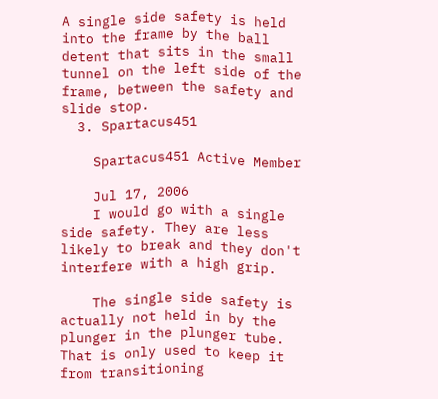A single side safety is held into the frame by the ball detent that sits in the small tunnel on the left side of the frame, between the safety and slide stop.
  3. Spartacus451

    Spartacus451 Active Member

    Jul 17, 2006
    I would go with a single side safety. They are less likely to break and they don't interfere with a high grip.

    The single side safety is actually not held in by the plunger in the plunger tube. That is only used to keep it from transitioning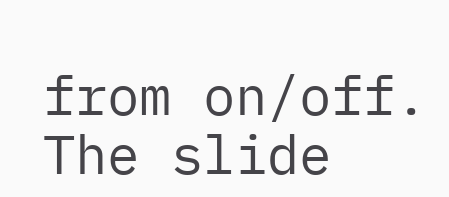from on/off. The slide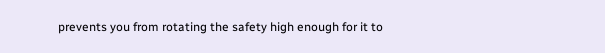prevents you from rotating the safety high enough for it to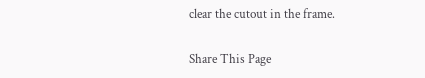clear the cutout in the frame.

Share This Page